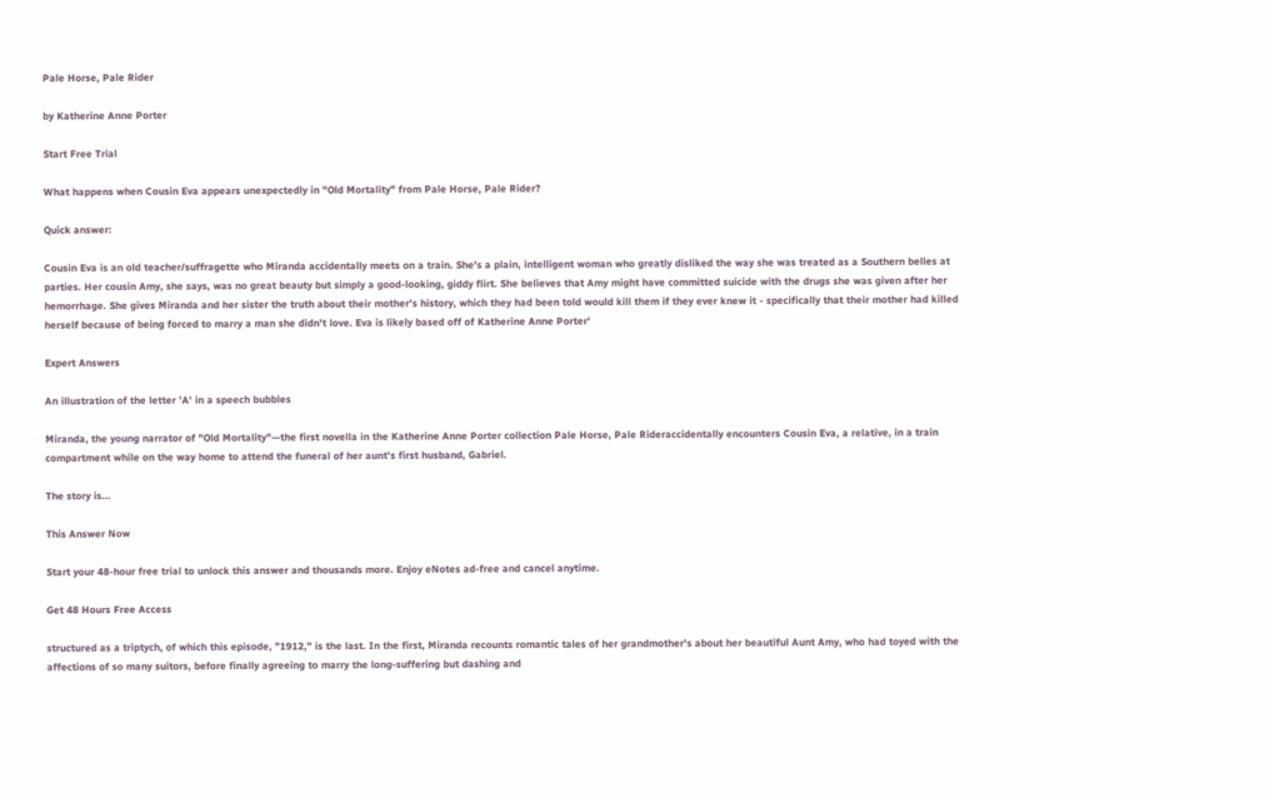Pale Horse, Pale Rider

by Katherine Anne Porter

Start Free Trial

What happens when Cousin Eva appears unexpectedly in "Old Mortality" from Pale Horse, Pale Rider?

Quick answer:

Cousin Eva is an old teacher/suffragette who Miranda accidentally meets on a train. She's a plain, intelligent woman who greatly disliked the way she was treated as a Southern belles at parties. Her cousin Amy, she says, was no great beauty but simply a good-looking, giddy flirt. She believes that Amy might have committed suicide with the drugs she was given after her hemorrhage. She gives Miranda and her sister the truth about their mother's history, which they had been told would kill them if they ever knew it - specifically that their mother had killed herself because of being forced to marry a man she didn't love. Eva is likely based off of Katherine Anne Porter'

Expert Answers

An illustration of the letter 'A' in a speech bubbles

Miranda, the young narrator of "Old Mortality"—the first novella in the Katherine Anne Porter collection Pale Horse, Pale Rideraccidentally encounters Cousin Eva, a relative, in a train compartment while on the way home to attend the funeral of her aunt's first husband, Gabriel.

The story is...

This Answer Now

Start your 48-hour free trial to unlock this answer and thousands more. Enjoy eNotes ad-free and cancel anytime.

Get 48 Hours Free Access

structured as a triptych, of which this episode, "1912," is the last. In the first, Miranda recounts romantic tales of her grandmother's about her beautiful Aunt Amy, who had toyed with the affections of so many suitors, before finally agreeing to marry the long-suffering but dashing and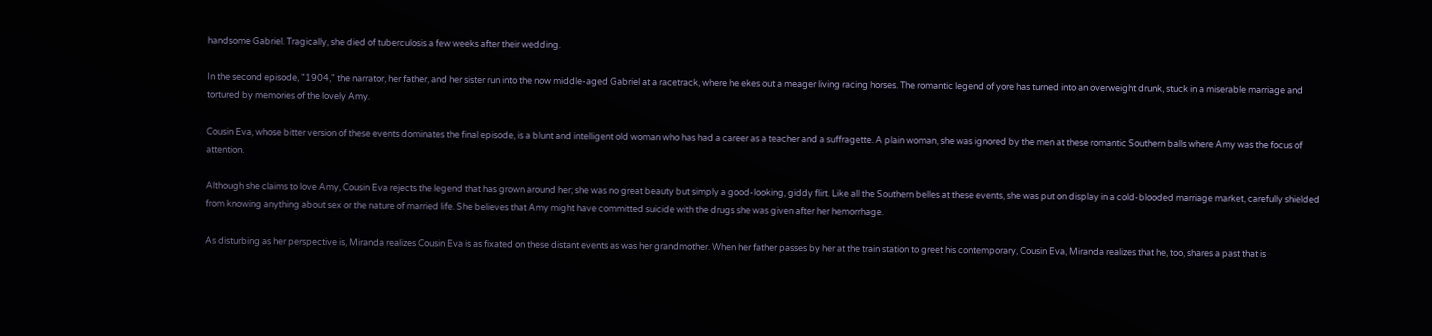handsome Gabriel. Tragically, she died of tuberculosis a few weeks after their wedding.

In the second episode, "1904," the narrator, her father, and her sister run into the now middle-aged Gabriel at a racetrack, where he ekes out a meager living racing horses. The romantic legend of yore has turned into an overweight drunk, stuck in a miserable marriage and tortured by memories of the lovely Amy.

Cousin Eva, whose bitter version of these events dominates the final episode, is a blunt and intelligent old woman who has had a career as a teacher and a suffragette. A plain woman, she was ignored by the men at these romantic Southern balls where Amy was the focus of attention.

Although she claims to love Amy, Cousin Eva rejects the legend that has grown around her; she was no great beauty but simply a good-looking, giddy flirt. Like all the Southern belles at these events, she was put on display in a cold-blooded marriage market, carefully shielded from knowing anything about sex or the nature of married life. She believes that Amy might have committed suicide with the drugs she was given after her hemorrhage.

As disturbing as her perspective is, Miranda realizes Cousin Eva is as fixated on these distant events as was her grandmother. When her father passes by her at the train station to greet his contemporary, Cousin Eva, Miranda realizes that he, too, shares a past that is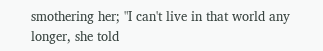smothering her; "I can't live in that world any longer, she told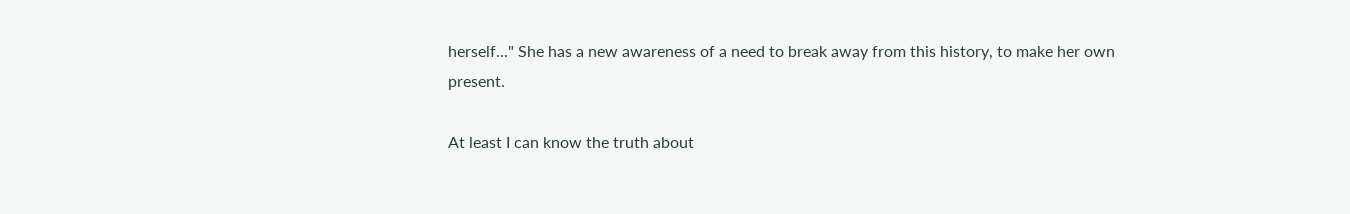herself..." She has a new awareness of a need to break away from this history, to make her own present.

At least I can know the truth about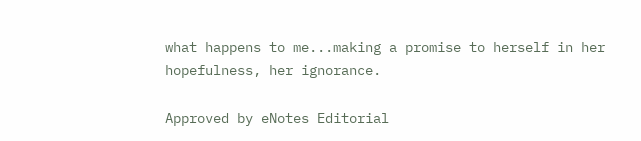what happens to me...making a promise to herself in her hopefulness, her ignorance.

Approved by eNotes Editorial